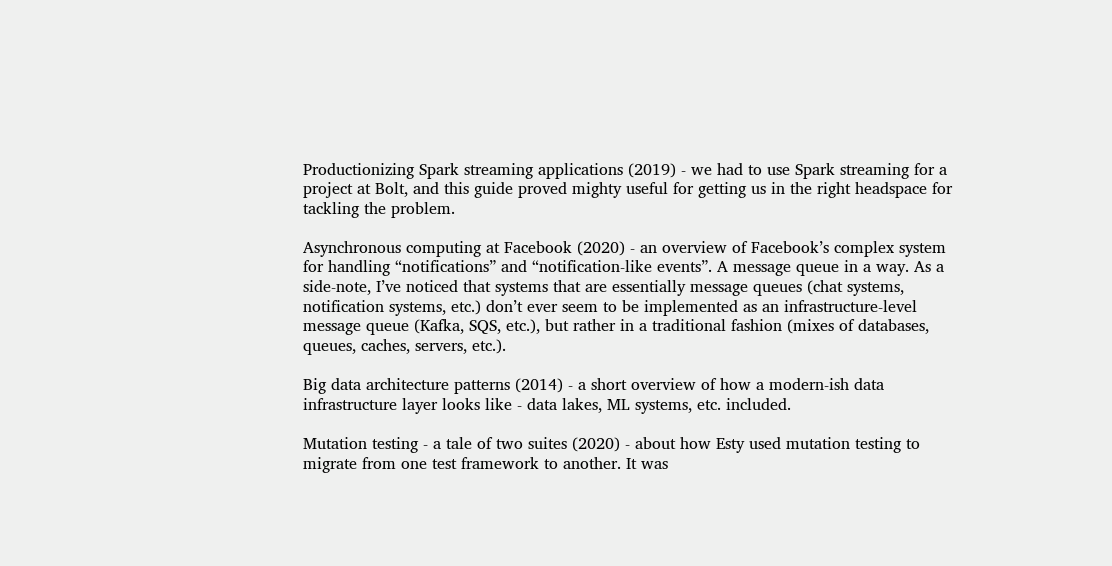Productionizing Spark streaming applications (2019) - we had to use Spark streaming for a project at Bolt, and this guide proved mighty useful for getting us in the right headspace for tackling the problem.

Asynchronous computing at Facebook (2020) - an overview of Facebook’s complex system for handling “notifications” and “notification-like events”. A message queue in a way. As a side-note, I’ve noticed that systems that are essentially message queues (chat systems, notification systems, etc.) don’t ever seem to be implemented as an infrastructure-level message queue (Kafka, SQS, etc.), but rather in a traditional fashion (mixes of databases, queues, caches, servers, etc.).

Big data architecture patterns (2014) - a short overview of how a modern-ish data infrastructure layer looks like - data lakes, ML systems, etc. included.

Mutation testing - a tale of two suites (2020) - about how Esty used mutation testing to migrate from one test framework to another. It was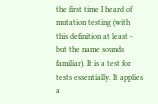the first time I heard of mutation testing (with this definition at least - but the name sounds familiar). It is a test for tests essentially. It applies a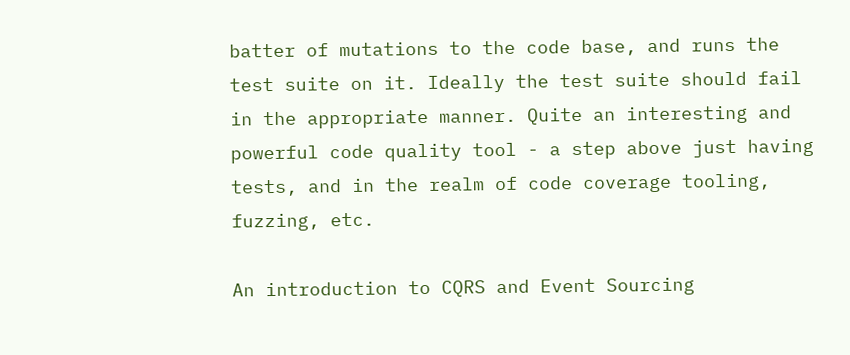batter of mutations to the code base, and runs the test suite on it. Ideally the test suite should fail in the appropriate manner. Quite an interesting and powerful code quality tool - a step above just having tests, and in the realm of code coverage tooling, fuzzing, etc.

An introduction to CQRS and Event Sourcing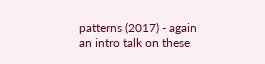patterns (2017) - again an intro talk on these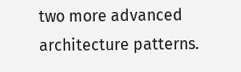two more advanced architecture patterns.